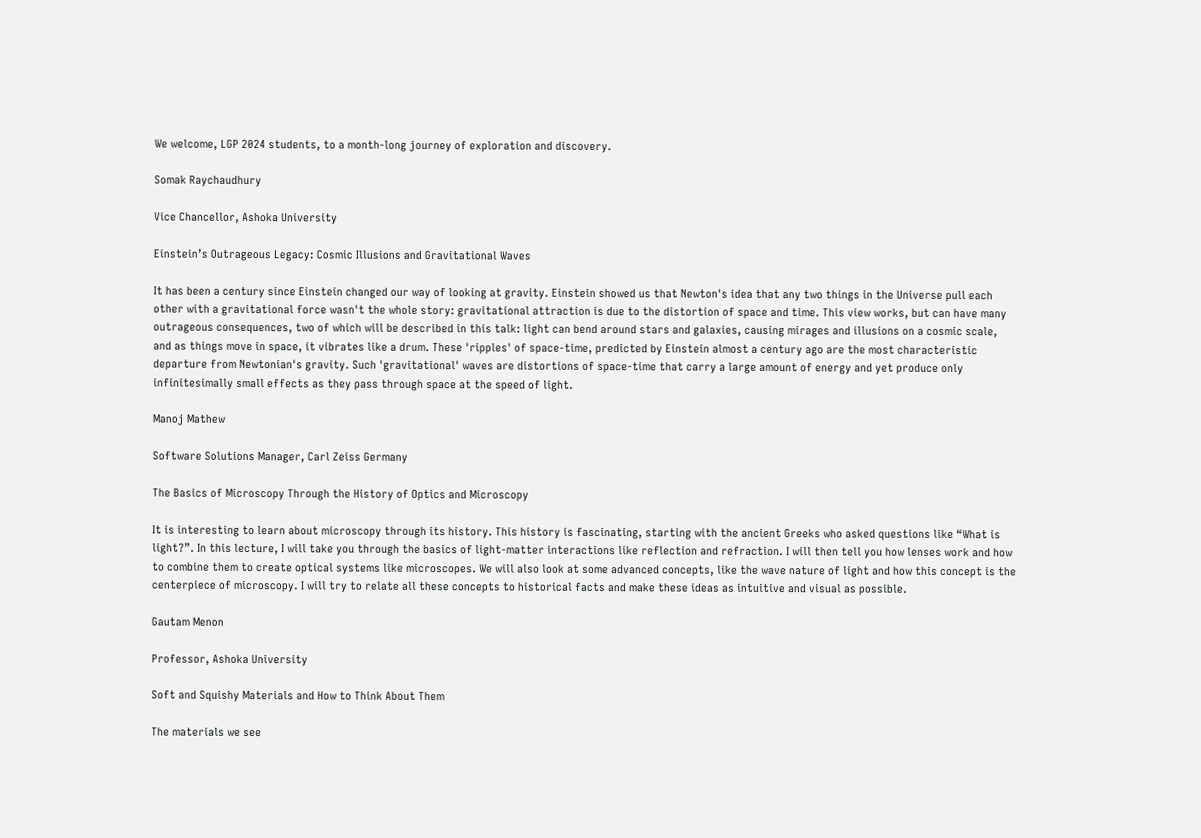We welcome, LGP 2024 students, to a month-long journey of exploration and discovery.

Somak Raychaudhury

Vice Chancellor, Ashoka University

Einstein’s Outrageous Legacy: Cosmic Illusions and Gravitational Waves

It has been a century since Einstein changed our way of looking at gravity. Einstein showed us that Newton's idea that any two things in the Universe pull each other with a gravitational force wasn't the whole story: gravitational attraction is due to the distortion of space and time. This view works, but can have many outrageous consequences, two of which will be described in this talk: light can bend around stars and galaxies, causing mirages and illusions on a cosmic scale, and as things move in space, it vibrates like a drum. These 'ripples' of space-time, predicted by Einstein almost a century ago are the most characteristic departure from Newtonian's gravity. Such 'gravitational' waves are distortions of space-time that carry a large amount of energy and yet produce only infinitesimally small effects as they pass through space at the speed of light.

Manoj Mathew

Software Solutions Manager, Carl Zeiss Germany

The Basics of Microscopy Through the History of Optics and Microscopy

It is interesting to learn about microscopy through its history. This history is fascinating, starting with the ancient Greeks who asked questions like “What is light?”. In this lecture, I will take you through the basics of light-matter interactions like reflection and refraction. I will then tell you how lenses work and how to combine them to create optical systems like microscopes. We will also look at some advanced concepts, like the wave nature of light and how this concept is the centerpiece of microscopy. I will try to relate all these concepts to historical facts and make these ideas as intuitive and visual as possible.

Gautam Menon

Professor, Ashoka University

Soft and Squishy Materials and How to Think About Them

The materials we see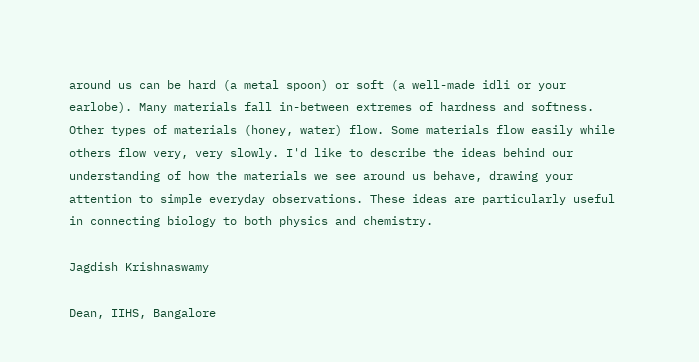around us can be hard (a metal spoon) or soft (a well-made idli or your earlobe). Many materials fall in-between extremes of hardness and softness. Other types of materials (honey, water) flow. Some materials flow easily while others flow very, very slowly. I'd like to describe the ideas behind our understanding of how the materials we see around us behave, drawing your attention to simple everyday observations. These ideas are particularly useful in connecting biology to both physics and chemistry.

Jagdish Krishnaswamy

Dean, IIHS, Bangalore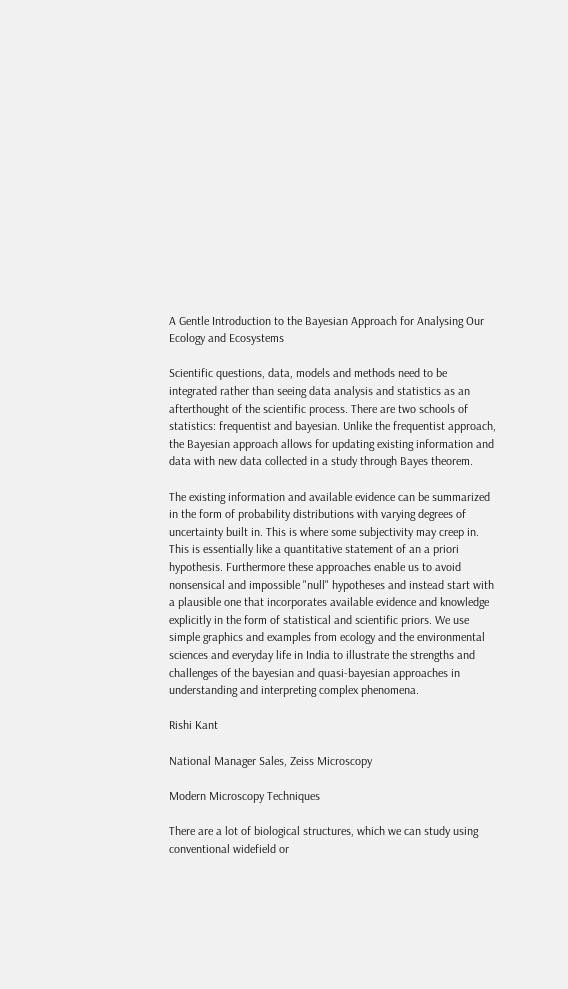A Gentle Introduction to the Bayesian Approach for Analysing Our Ecology and Ecosystems

Scientific questions, data, models and methods need to be integrated rather than seeing data analysis and statistics as an afterthought of the scientific process. There are two schools of statistics: frequentist and bayesian. Unlike the frequentist approach, the Bayesian approach allows for updating existing information and data with new data collected in a study through Bayes theorem.

The existing information and available evidence can be summarized in the form of probability distributions with varying degrees of uncertainty built in. This is where some subjectivity may creep in. This is essentially like a quantitative statement of an a priori hypothesis. Furthermore these approaches enable us to avoid nonsensical and impossible "null" hypotheses and instead start with a plausible one that incorporates available evidence and knowledge explicitly in the form of statistical and scientific priors. We use simple graphics and examples from ecology and the environmental sciences and everyday life in India to illustrate the strengths and challenges of the bayesian and quasi-bayesian approaches in understanding and interpreting complex phenomena.

Rishi Kant

National Manager Sales, Zeiss Microscopy

Modern Microscopy Techniques

There are a lot of biological structures, which we can study using conventional widefield or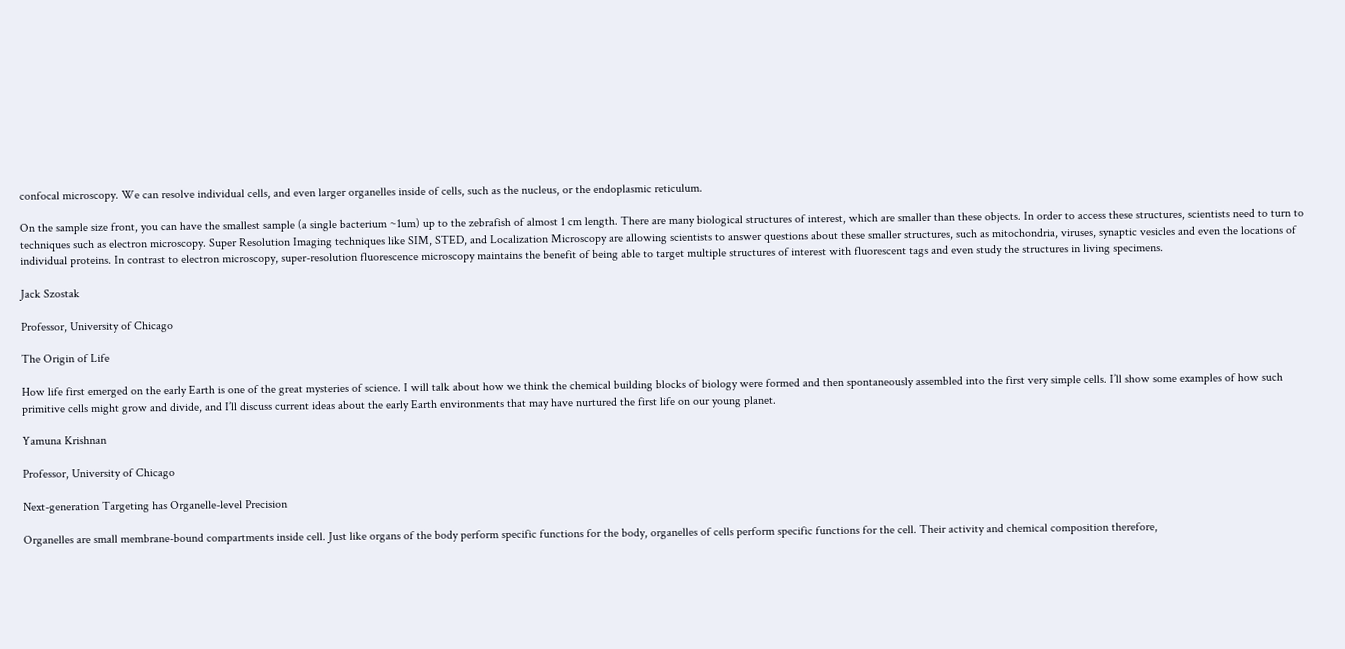confocal microscopy. We can resolve individual cells, and even larger organelles inside of cells, such as the nucleus, or the endoplasmic reticulum.

On the sample size front, you can have the smallest sample (a single bacterium ~1um) up to the zebrafish of almost 1 cm length. There are many biological structures of interest, which are smaller than these objects. In order to access these structures, scientists need to turn to techniques such as electron microscopy. Super Resolution Imaging techniques like SIM, STED, and Localization Microscopy are allowing scientists to answer questions about these smaller structures, such as mitochondria, viruses, synaptic vesicles and even the locations of individual proteins. In contrast to electron microscopy, super-resolution fluorescence microscopy maintains the benefit of being able to target multiple structures of interest with fluorescent tags and even study the structures in living specimens.

Jack Szostak

Professor, University of Chicago

The Origin of Life

How life first emerged on the early Earth is one of the great mysteries of science. I will talk about how we think the chemical building blocks of biology were formed and then spontaneously assembled into the first very simple cells. I’ll show some examples of how such primitive cells might grow and divide, and I’ll discuss current ideas about the early Earth environments that may have nurtured the first life on our young planet.

Yamuna Krishnan

Professor, University of Chicago

Next-generation Targeting has Organelle-level Precision

Organelles are small membrane-bound compartments inside cell. Just like organs of the body perform specific functions for the body, organelles of cells perform specific functions for the cell. Their activity and chemical composition therefore,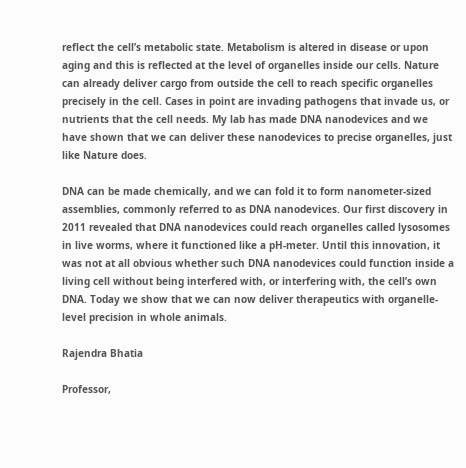reflect the cell’s metabolic state. Metabolism is altered in disease or upon aging and this is reflected at the level of organelles inside our cells. Nature can already deliver cargo from outside the cell to reach specific organelles precisely in the cell. Cases in point are invading pathogens that invade us, or nutrients that the cell needs. My lab has made DNA nanodevices and we have shown that we can deliver these nanodevices to precise organelles, just like Nature does.

DNA can be made chemically, and we can fold it to form nanometer-sized assemblies, commonly referred to as DNA nanodevices. Our first discovery in 2011 revealed that DNA nanodevices could reach organelles called lysosomes in live worms, where it functioned like a pH-meter. Until this innovation, it was not at all obvious whether such DNA nanodevices could function inside a living cell without being interfered with, or interfering with, the cell’s own DNA. Today we show that we can now deliver therapeutics with organelle-level precision in whole animals.

Rajendra Bhatia

Professor,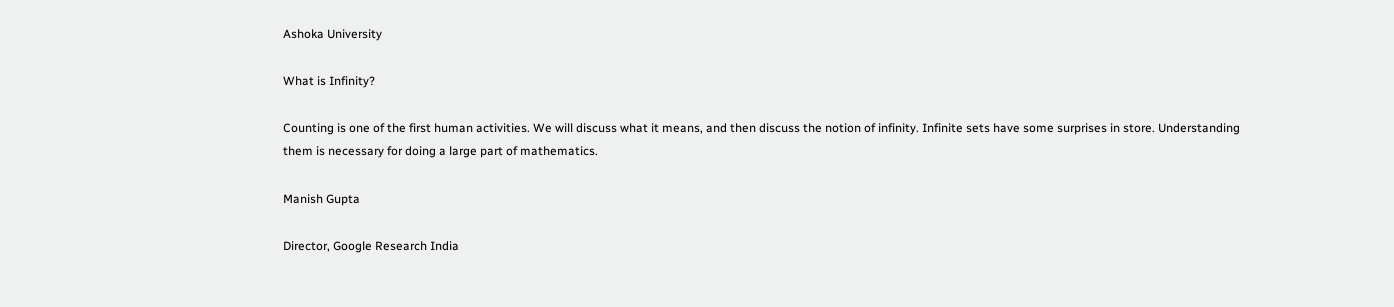Ashoka University

What is Infinity?

Counting is one of the first human activities. We will discuss what it means, and then discuss the notion of infinity. Infinite sets have some surprises in store. Understanding them is necessary for doing a large part of mathematics.

Manish Gupta

Director, Google Research India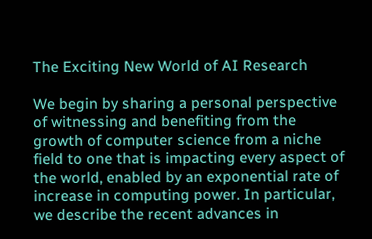The Exciting New World of AI Research

We begin by sharing a personal perspective of witnessing and benefiting from the growth of computer science from a niche field to one that is impacting every aspect of the world, enabled by an exponential rate of increase in computing power. In particular, we describe the recent advances in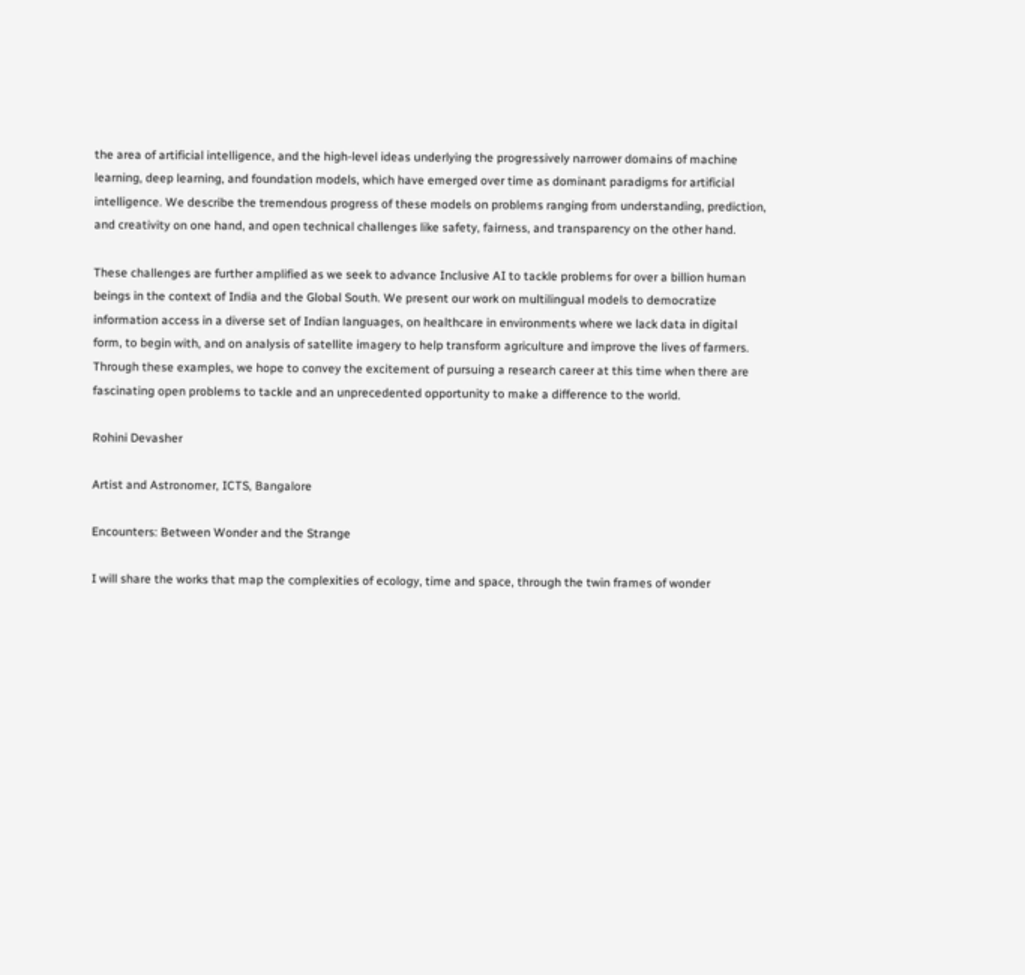the area of artificial intelligence, and the high-level ideas underlying the progressively narrower domains of machine learning, deep learning, and foundation models, which have emerged over time as dominant paradigms for artificial intelligence. We describe the tremendous progress of these models on problems ranging from understanding, prediction, and creativity on one hand, and open technical challenges like safety, fairness, and transparency on the other hand.

These challenges are further amplified as we seek to advance Inclusive AI to tackle problems for over a billion human beings in the context of India and the Global South. We present our work on multilingual models to democratize information access in a diverse set of Indian languages, on healthcare in environments where we lack data in digital form, to begin with, and on analysis of satellite imagery to help transform agriculture and improve the lives of farmers. Through these examples, we hope to convey the excitement of pursuing a research career at this time when there are fascinating open problems to tackle and an unprecedented opportunity to make a difference to the world.

Rohini Devasher

Artist and Astronomer, ICTS, Bangalore

Encounters: Between Wonder and the Strange

I will share the works that map the complexities of ecology, time and space, through the twin frames of wonder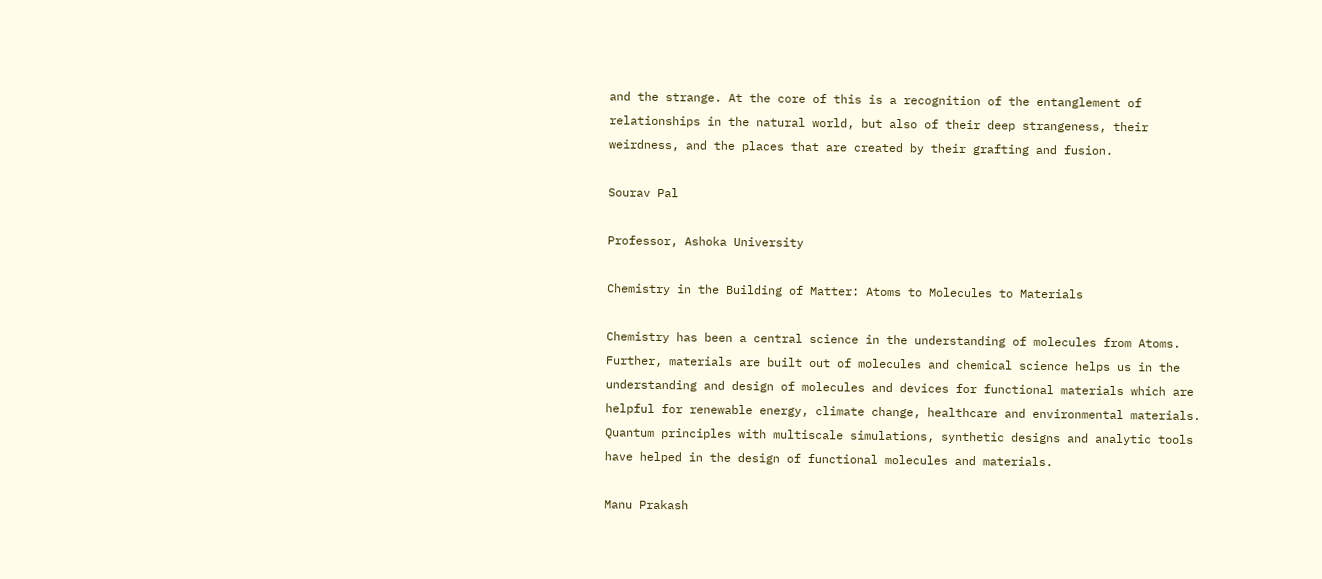and the strange. At the core of this is a recognition of the entanglement of relationships in the natural world, but also of their deep strangeness, their weirdness, and the places that are created by their grafting and fusion.

Sourav Pal

Professor, Ashoka University

Chemistry in the Building of Matter: Atoms to Molecules to Materials

Chemistry has been a central science in the understanding of molecules from Atoms. Further, materials are built out of molecules and chemical science helps us in the understanding and design of molecules and devices for functional materials which are helpful for renewable energy, climate change, healthcare and environmental materials. Quantum principles with multiscale simulations, synthetic designs and analytic tools have helped in the design of functional molecules and materials.

Manu Prakash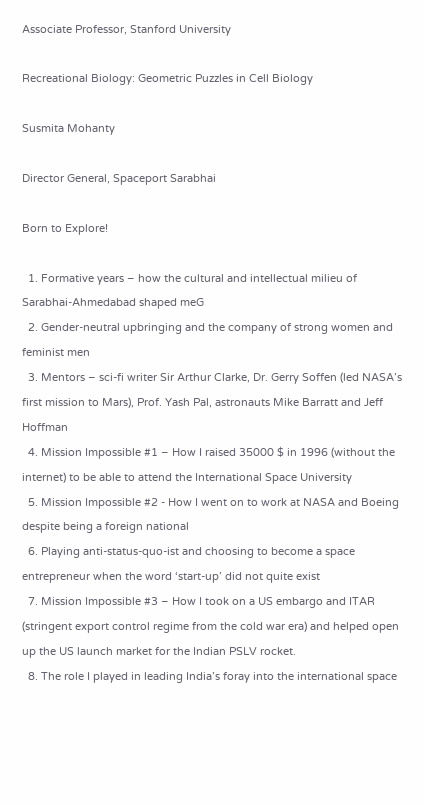Associate Professor, Stanford University

Recreational Biology: Geometric Puzzles in Cell Biology

Susmita Mohanty

Director General, Spaceport Sarabhai

Born to Explore!

  1. Formative years – how the cultural and intellectual milieu of Sarabhai-Ahmedabad shaped meG
  2. Gender-neutral upbringing and the company of strong women and feminist men
  3. Mentors – sci-fi writer Sir Arthur Clarke, Dr. Gerry Soffen (led NASA’s first mission to Mars), Prof. Yash Pal, astronauts Mike Barratt and Jeff Hoffman
  4. Mission Impossible #1 – How I raised 35000 $ in 1996 (without the internet) to be able to attend the International Space University
  5. Mission Impossible #2 - How I went on to work at NASA and Boeing despite being a foreign national
  6. Playing anti-status-quo-ist and choosing to become a space entrepreneur when the word ‘start-up’ did not quite exist
  7. Mission Impossible #3 – How I took on a US embargo and ITAR (stringent export control regime from the cold war era) and helped open up the US launch market for the Indian PSLV rocket.
  8. The role I played in leading India’s foray into the international space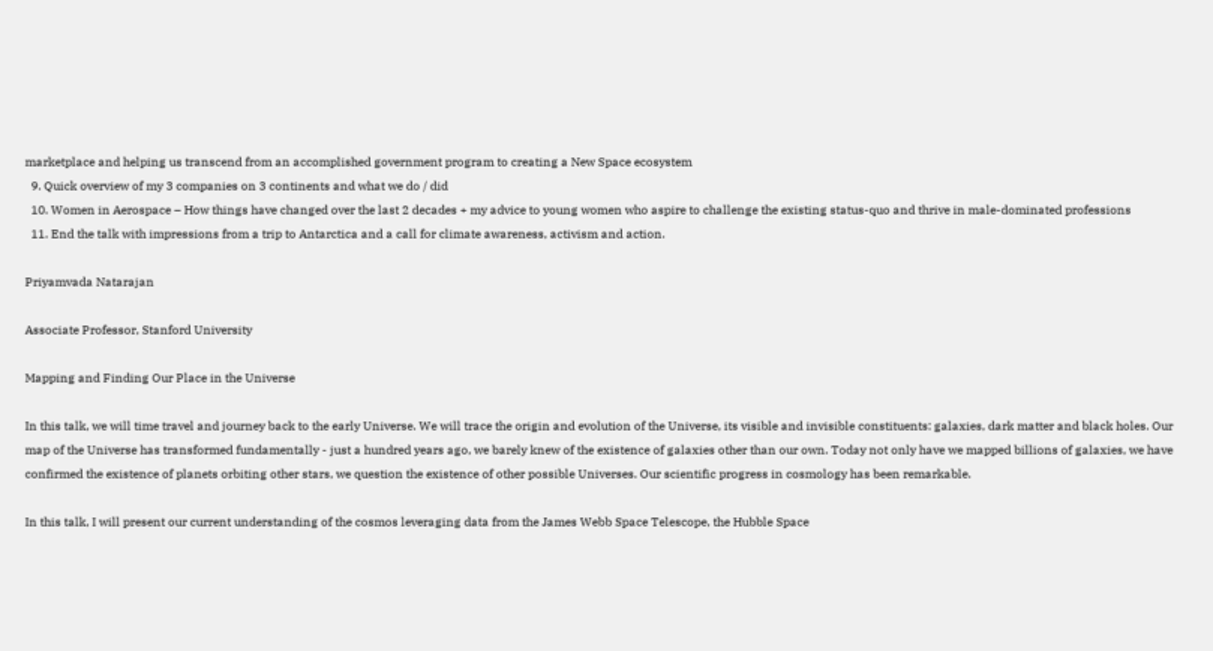marketplace and helping us transcend from an accomplished government program to creating a New Space ecosystem
  9. Quick overview of my 3 companies on 3 continents and what we do / did
  10. Women in Aerospace – How things have changed over the last 2 decades + my advice to young women who aspire to challenge the existing status-quo and thrive in male-dominated professions
  11. End the talk with impressions from a trip to Antarctica and a call for climate awareness, activism and action.

Priyamvada Natarajan

Associate Professor, Stanford University

Mapping and Finding Our Place in the Universe

In this talk, we will time travel and journey back to the early Universe. We will trace the origin and evolution of the Universe, its visible and invisible constituents: galaxies, dark matter and black holes. Our map of the Universe has transformed fundamentally - just a hundred years ago, we barely knew of the existence of galaxies other than our own. Today not only have we mapped billions of galaxies, we have confirmed the existence of planets orbiting other stars, we question the existence of other possible Universes. Our scientific progress in cosmology has been remarkable.

In this talk, I will present our current understanding of the cosmos leveraging data from the James Webb Space Telescope, the Hubble Space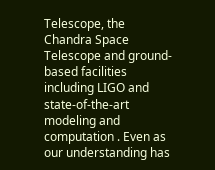Telescope, the Chandra Space Telescope and ground-based facilities including LIGO and state-of-the-art modeling and computation . Even as our understanding has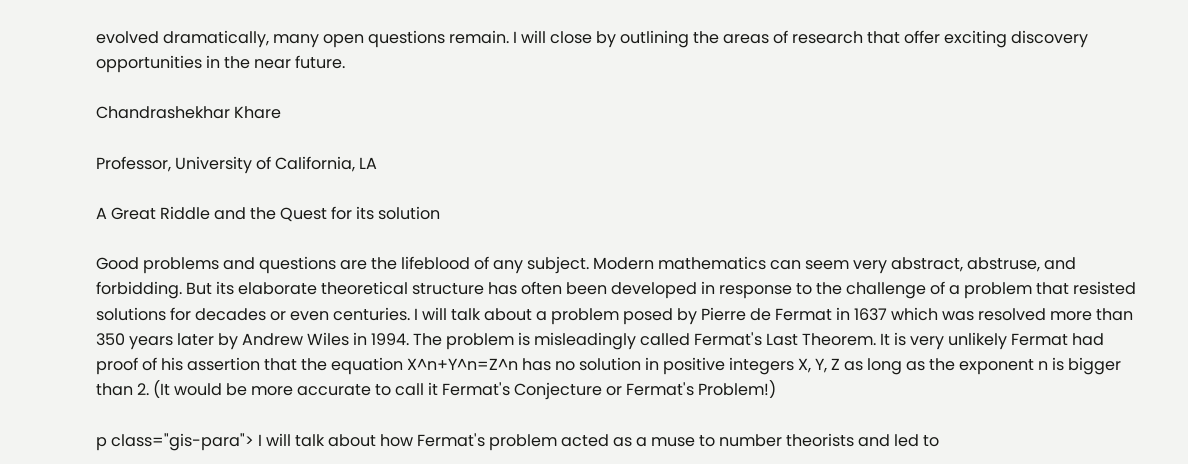evolved dramatically, many open questions remain. I will close by outlining the areas of research that offer exciting discovery opportunities in the near future.

Chandrashekhar Khare

Professor, University of California, LA

A Great Riddle and the Quest for its solution

Good problems and questions are the lifeblood of any subject. Modern mathematics can seem very abstract, abstruse, and forbidding. But its elaborate theoretical structure has often been developed in response to the challenge of a problem that resisted solutions for decades or even centuries. I will talk about a problem posed by Pierre de Fermat in 1637 which was resolved more than 350 years later by Andrew Wiles in 1994. The problem is misleadingly called Fermat's Last Theorem. It is very unlikely Fermat had proof of his assertion that the equation X^n+Y^n=Z^n has no solution in positive integers X, Y, Z as long as the exponent n is bigger than 2. (It would be more accurate to call it Fermat's Conjecture or Fermat's Problem!)

p class="gis-para"> I will talk about how Fermat's problem acted as a muse to number theorists and led to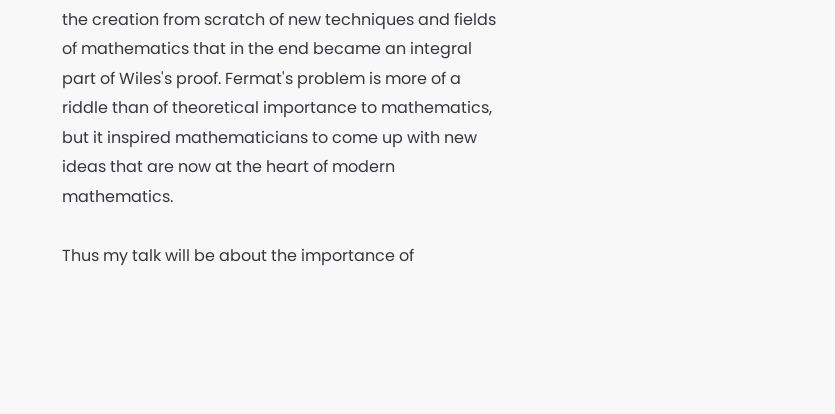the creation from scratch of new techniques and fields of mathematics that in the end became an integral part of Wiles's proof. Fermat's problem is more of a riddle than of theoretical importance to mathematics, but it inspired mathematicians to come up with new ideas that are now at the heart of modern mathematics.

Thus my talk will be about the importance of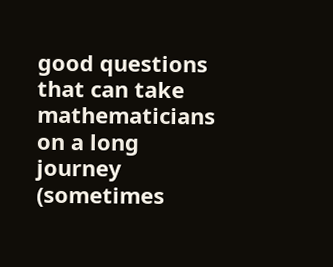good questions that can take mathematicians on a long journey (sometimes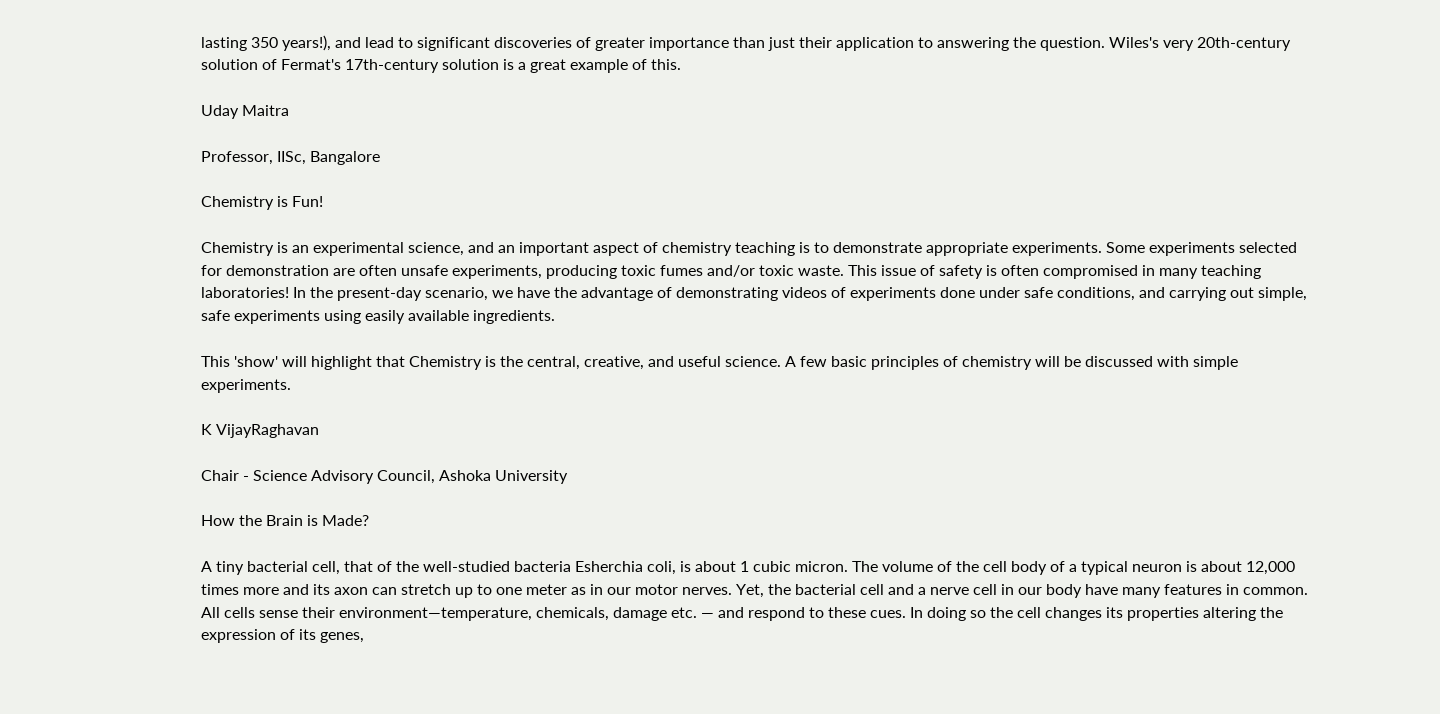lasting 350 years!), and lead to significant discoveries of greater importance than just their application to answering the question. Wiles's very 20th-century solution of Fermat's 17th-century solution is a great example of this.

Uday Maitra

Professor, IISc, Bangalore

Chemistry is Fun!

Chemistry is an experimental science, and an important aspect of chemistry teaching is to demonstrate appropriate experiments. Some experiments selected for demonstration are often unsafe experiments, producing toxic fumes and/or toxic waste. This issue of safety is often compromised in many teaching laboratories! In the present-day scenario, we have the advantage of demonstrating videos of experiments done under safe conditions, and carrying out simple, safe experiments using easily available ingredients.

This 'show' will highlight that Chemistry is the central, creative, and useful science. A few basic principles of chemistry will be discussed with simple experiments.

K VijayRaghavan

Chair - Science Advisory Council, Ashoka University

How the Brain is Made?

A tiny bacterial cell, that of the well-studied bacteria Esherchia coli, is about 1 cubic micron. The volume of the cell body of a typical neuron is about 12,000 times more and its axon can stretch up to one meter as in our motor nerves. Yet, the bacterial cell and a nerve cell in our body have many features in common. All cells sense their environment—temperature, chemicals, damage etc. — and respond to these cues. In doing so the cell changes its properties altering the expression of its genes,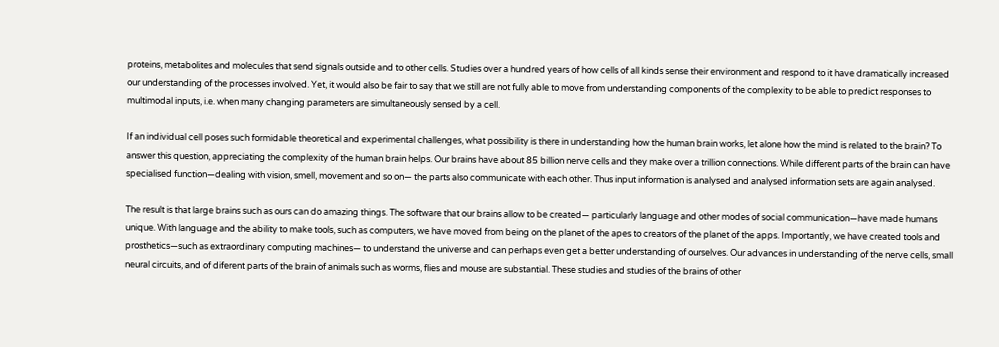proteins, metabolites and molecules that send signals outside and to other cells. Studies over a hundred years of how cells of all kinds sense their environment and respond to it have dramatically increased our understanding of the processes involved. Yet, it would also be fair to say that we still are not fully able to move from understanding components of the complexity to be able to predict responses to multimodal inputs, i.e. when many changing parameters are simultaneously sensed by a cell.

If an individual cell poses such formidable theoretical and experimental challenges, what possibility is there in understanding how the human brain works, let alone how the mind is related to the brain? To answer this question, appreciating the complexity of the human brain helps. Our brains have about 85 billion nerve cells and they make over a trillion connections. While different parts of the brain can have specialised function—dealing with vision, smell, movement and so on— the parts also communicate with each other. Thus input information is analysed and analysed information sets are again analysed.

The result is that large brains such as ours can do amazing things. The software that our brains allow to be created— particularly language and other modes of social communication—have made humans unique. With language and the ability to make tools, such as computers, we have moved from being on the planet of the apes to creators of the planet of the apps. Importantly, we have created tools and prosthetics—such as extraordinary computing machines— to understand the universe and can perhaps even get a better understanding of ourselves. Our advances in understanding of the nerve cells, small neural circuits, and of diferent parts of the brain of animals such as worms, flies and mouse are substantial. These studies and studies of the brains of other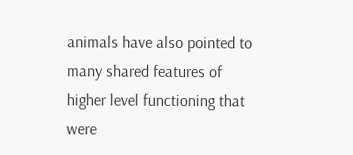animals have also pointed to many shared features of higher level functioning that were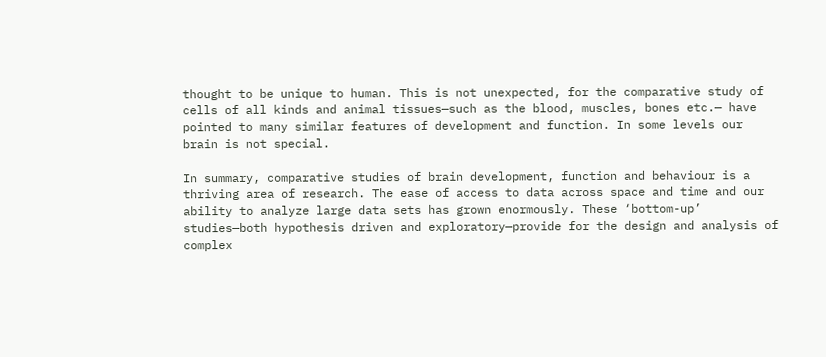thought to be unique to human. This is not unexpected, for the comparative study of cells of all kinds and animal tissues—such as the blood, muscles, bones etc.— have pointed to many similar features of development and function. In some levels our brain is not special.

In summary, comparative studies of brain development, function and behaviour is a thriving area of research. The ease of access to data across space and time and our ability to analyze large data sets has grown enormously. These ‘bottom-up’ studies—both hypothesis driven and exploratory—provide for the design and analysis of complex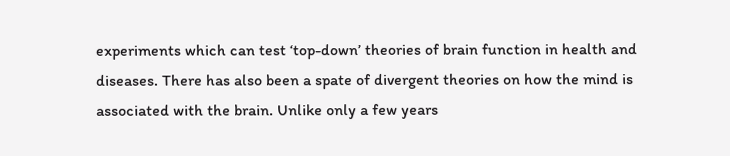experiments which can test ‘top-down’ theories of brain function in health and diseases. There has also been a spate of divergent theories on how the mind is associated with the brain. Unlike only a few years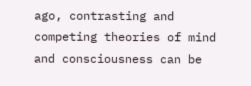ago, contrasting and competing theories of mind and consciousness can be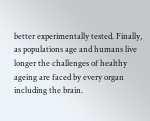better experimentally tested. Finally, as populations age and humans live longer the challenges of healthy ageing are faced by every organ including the brain.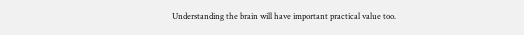Understanding the brain will have important practical value too.